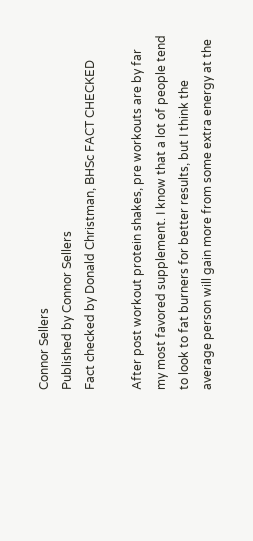Connor Sellers
Published by Connor Sellers
Fact checked by Donald Christman, BHSc FACT CHECKED

After post workout protein shakes, pre workouts are by far my most favored supplement. I know that a lot of people tend to look to fat burners for better results, but I think the average person will gain more from some extra energy at the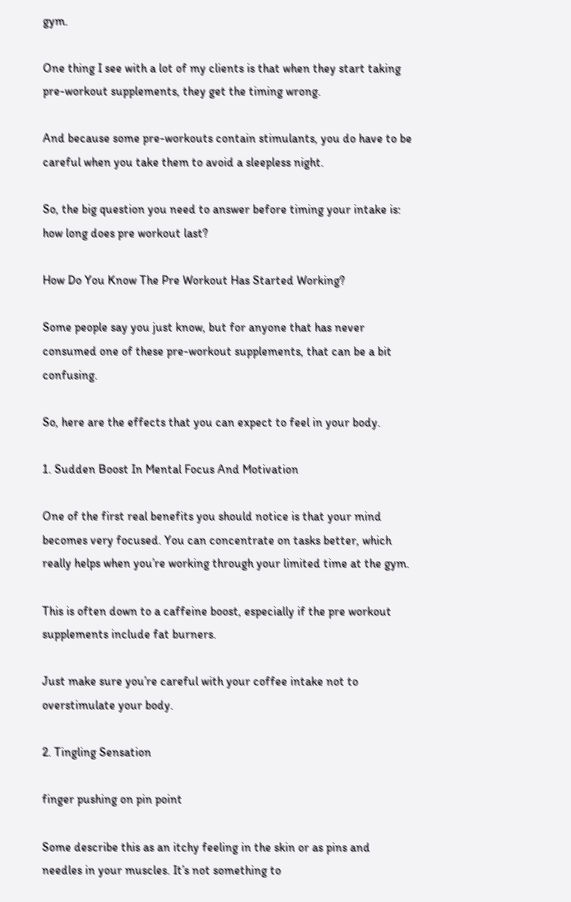gym.

One thing I see with a lot of my clients is that when they start taking pre-workout supplements, they get the timing wrong.

And because some pre-workouts contain stimulants, you do have to be careful when you take them to avoid a sleepless night.

So, the big question you need to answer before timing your intake is: how long does pre workout last?

How Do You Know The Pre Workout Has Started Working?

Some people say you just know, but for anyone that has never consumed one of these pre-workout supplements, that can be a bit confusing.

So, here are the effects that you can expect to feel in your body.

1. Sudden Boost In Mental Focus And Motivation

One of the first real benefits you should notice is that your mind becomes very focused. You can concentrate on tasks better, which really helps when you’re working through your limited time at the gym.

This is often down to a caffeine boost, especially if the pre workout supplements include fat burners.

Just make sure you’re careful with your coffee intake not to overstimulate your body.

2. Tingling Sensation

finger pushing on pin point

Some describe this as an itchy feeling in the skin or as pins and needles in your muscles. It’s not something to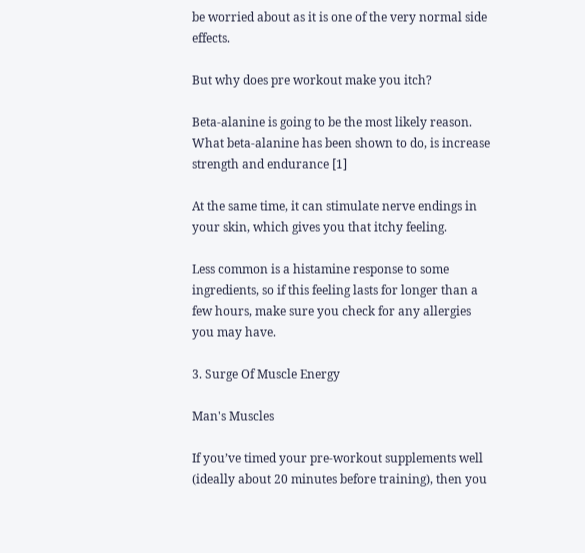be worried about as it is one of the very normal side effects.

But why does pre workout make you itch?

Beta-alanine is going to be the most likely reason. What beta-alanine has been shown to do, is increase strength and endurance [1]

At the same time, it can stimulate nerve endings in your skin, which gives you that itchy feeling.

Less common is a histamine response to some ingredients, so if this feeling lasts for longer than a few hours, make sure you check for any allergies you may have.

3. Surge Of Muscle Energy

Man's Muscles

If you’ve timed your pre-workout supplements well (ideally about 20 minutes before training), then you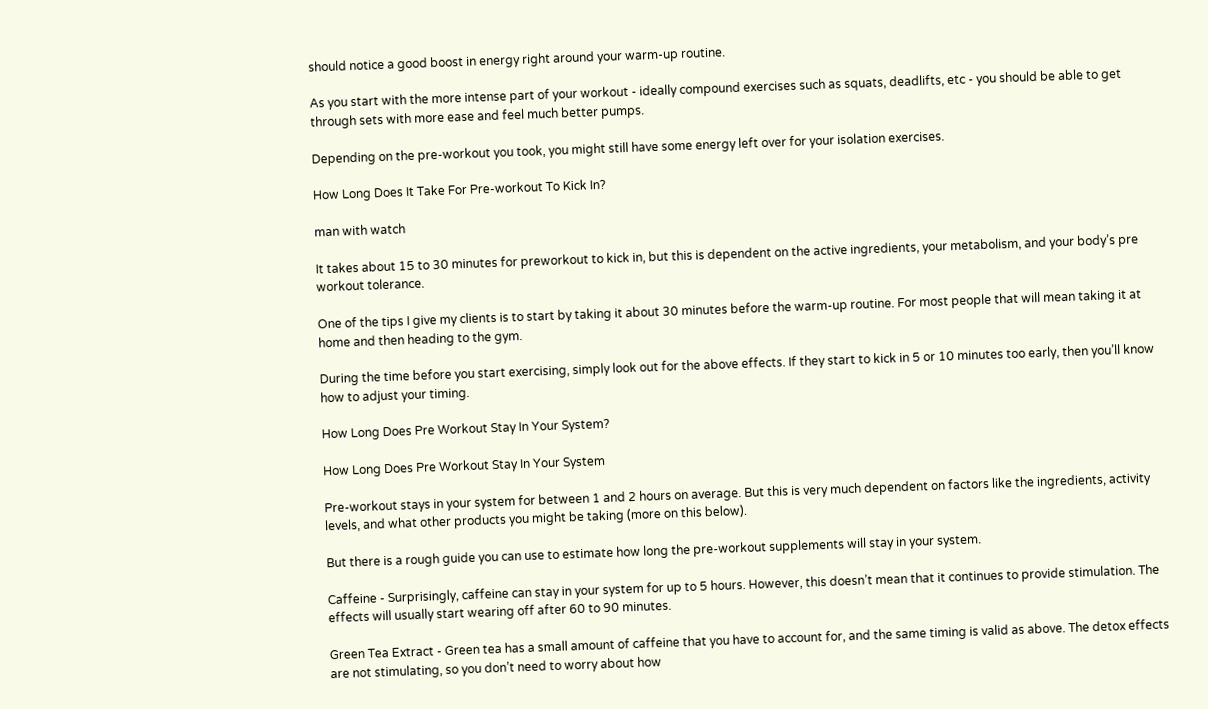should notice a good boost in energy right around your warm-up routine.

As you start with the more intense part of your workout - ideally compound exercises such as squats, deadlifts, etc - you should be able to get through sets with more ease and feel much better pumps.

Depending on the pre-workout you took, you might still have some energy left over for your isolation exercises.

How Long Does It Take For Pre-workout To Kick In?

man with watch

It takes about 15 to 30 minutes for preworkout to kick in, but this is dependent on the active ingredients, your metabolism, and your body’s pre workout tolerance.

One of the tips I give my clients is to start by taking it about 30 minutes before the warm-up routine. For most people that will mean taking it at home and then heading to the gym.

During the time before you start exercising, simply look out for the above effects. If they start to kick in 5 or 10 minutes too early, then you’ll know how to adjust your timing.

How Long Does Pre Workout Stay In Your System?

How Long Does Pre Workout Stay In Your System

Pre-workout stays in your system for between 1 and 2 hours on average. But this is very much dependent on factors like the ingredients, activity levels, and what other products you might be taking (more on this below).

But there is a rough guide you can use to estimate how long the pre-workout supplements will stay in your system.

Caffeine - Surprisingly, caffeine can stay in your system for up to 5 hours. However, this doesn’t mean that it continues to provide stimulation. The effects will usually start wearing off after 60 to 90 minutes.

Green Tea Extract - Green tea has a small amount of caffeine that you have to account for, and the same timing is valid as above. The detox effects are not stimulating, so you don’t need to worry about how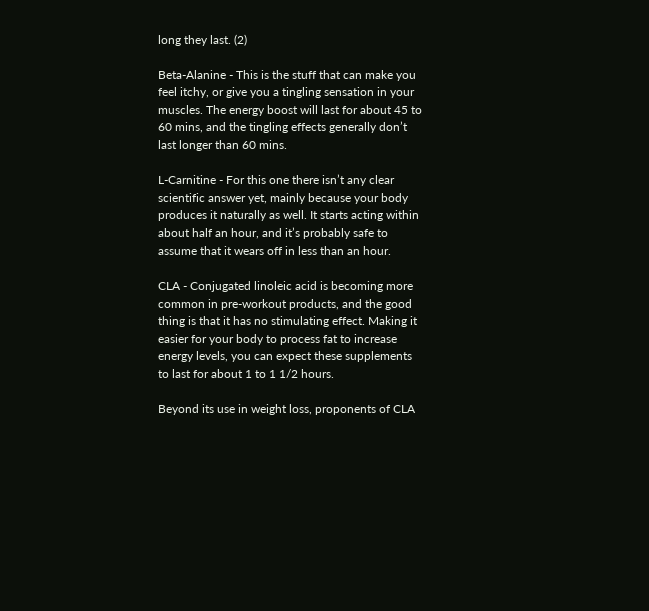long they last. (2)

Beta-Alanine - This is the stuff that can make you feel itchy, or give you a tingling sensation in your muscles. The energy boost will last for about 45 to 60 mins, and the tingling effects generally don’t last longer than 60 mins.

L-Carnitine - For this one there isn’t any clear scientific answer yet, mainly because your body produces it naturally as well. It starts acting within about half an hour, and it’s probably safe to assume that it wears off in less than an hour.

CLA - Conjugated linoleic acid is becoming more common in pre-workout products, and the good thing is that it has no stimulating effect. Making it easier for your body to process fat to increase energy levels, you can expect these supplements to last for about 1 to 1 1/2 hours.

Beyond its use in weight loss, proponents of CLA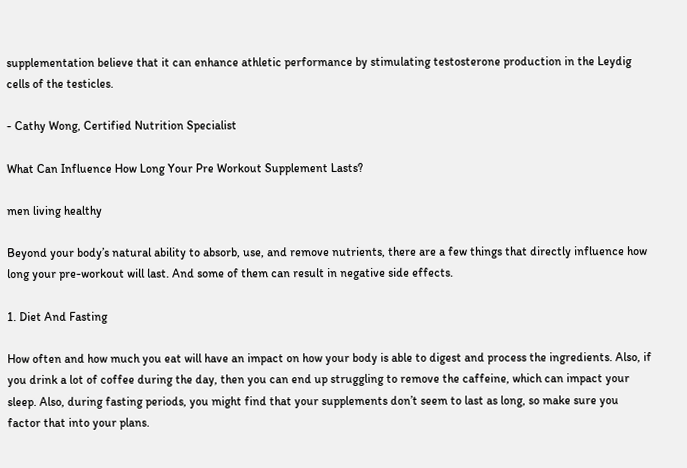supplementation believe that it can enhance athletic performance by stimulating testosterone production in the Leydig cells of the testicles.

- Cathy Wong, Certified Nutrition Specialist

What Can Influence How Long Your Pre Workout Supplement Lasts?

men living healthy

Beyond your body’s natural ability to absorb, use, and remove nutrients, there are a few things that directly influence how long your pre-workout will last. And some of them can result in negative side effects.

1. Diet And Fasting

How often and how much you eat will have an impact on how your body is able to digest and process the ingredients. Also, if you drink a lot of coffee during the day, then you can end up struggling to remove the caffeine, which can impact your sleep. Also, during fasting periods, you might find that your supplements don’t seem to last as long, so make sure you factor that into your plans.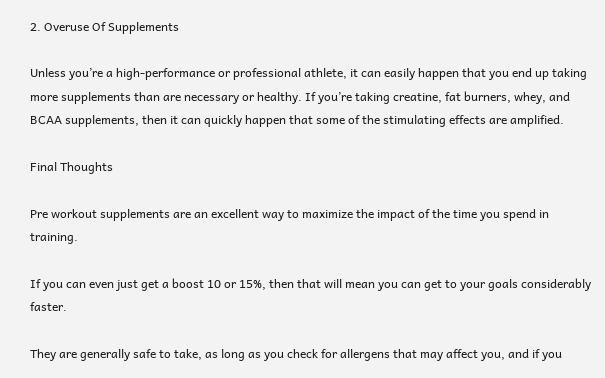2. Overuse Of Supplements

Unless you’re a high-performance or professional athlete, it can easily happen that you end up taking more supplements than are necessary or healthy. If you’re taking creatine, fat burners, whey, and BCAA supplements, then it can quickly happen that some of the stimulating effects are amplified.

Final Thoughts

Pre workout supplements are an excellent way to maximize the impact of the time you spend in training.

If you can even just get a boost 10 or 15%, then that will mean you can get to your goals considerably faster.

They are generally safe to take, as long as you check for allergens that may affect you, and if you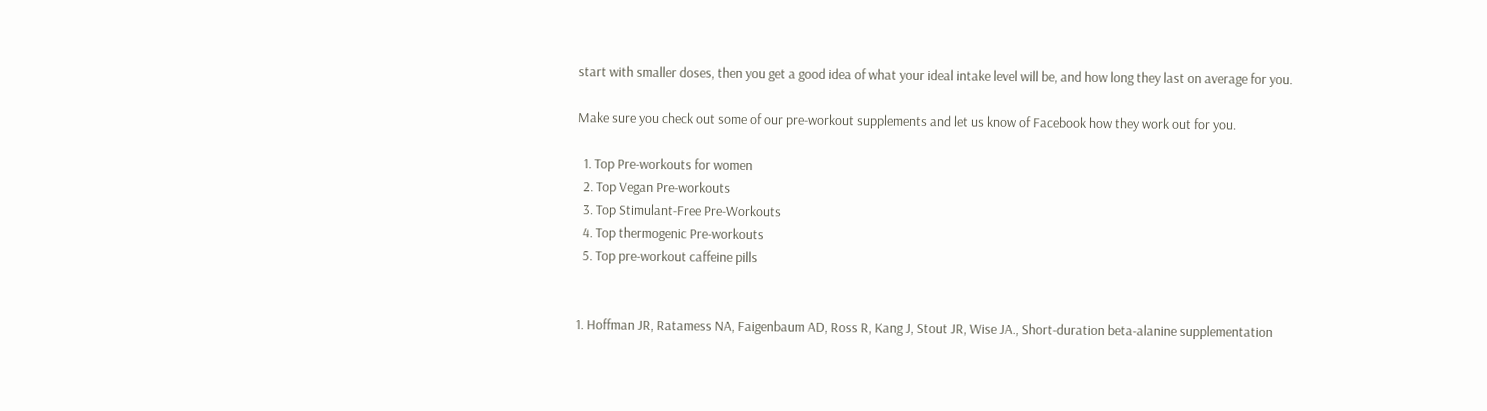start with smaller doses, then you get a good idea of what your ideal intake level will be, and how long they last on average for you.

Make sure you check out some of our pre-workout supplements and let us know of Facebook how they work out for you.

  1. Top Pre-workouts for women
  2. Top Vegan Pre-workouts
  3. Top Stimulant-Free Pre-Workouts
  4. Top thermogenic Pre-workouts
  5. Top pre-workout caffeine pills


1. Hoffman JR, Ratamess NA, Faigenbaum AD, Ross R, Kang J, Stout JR, Wise JA., Short-duration beta-alanine supplementation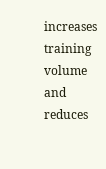increases training volume and reduces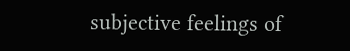subjective feelings of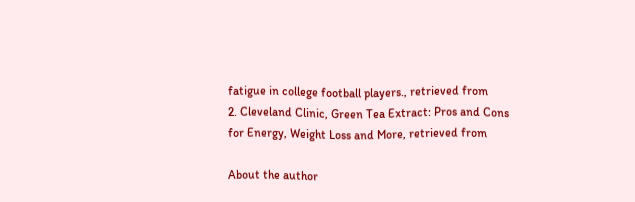fatigue in college football players., retrieved from
2. Cleveland Clinic, Green Tea Extract: Pros and Cons for Energy, Weight Loss and More, retrieved from

About the author